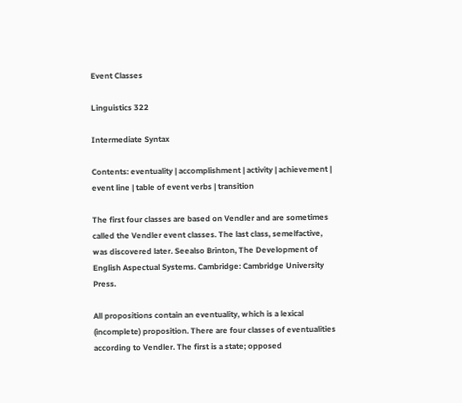Event Classes

Linguistics 322

Intermediate Syntax

Contents: eventuality | accomplishment | activity | achievement | event line | table of event verbs | transition

The first four classes are based on Vendler and are sometimes called the Vendler event classes. The last class, semelfactive, was discovered later. Seealso Brinton, The Development of English Aspectual Systems. Cambridge: Cambridge University Press.

All propositions contain an eventuality, which is a lexical (incomplete) proposition. There are four classes of eventualities according to Vendler. The first is a state; opposed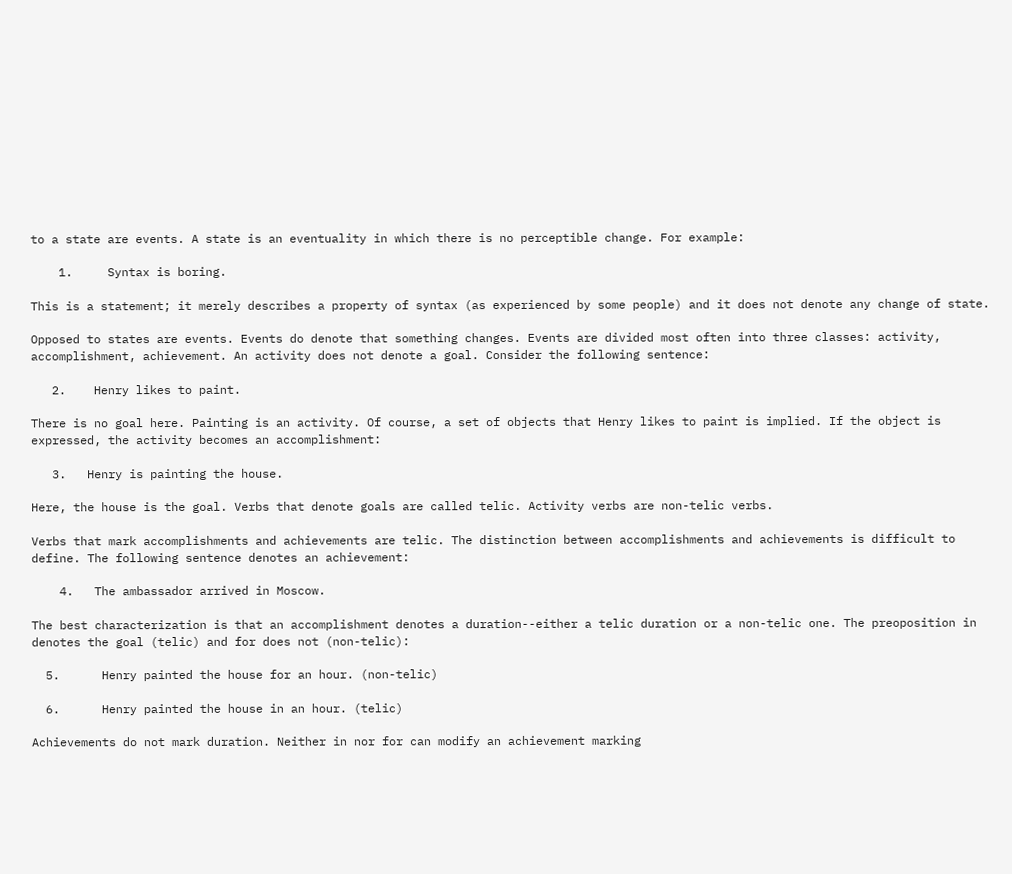to a state are events. A state is an eventuality in which there is no perceptible change. For example:

    1.     Syntax is boring.

This is a statement; it merely describes a property of syntax (as experienced by some people) and it does not denote any change of state.

Opposed to states are events. Events do denote that something changes. Events are divided most often into three classes: activity, accomplishment, achievement. An activity does not denote a goal. Consider the following sentence:

   2.    Henry likes to paint.

There is no goal here. Painting is an activity. Of course, a set of objects that Henry likes to paint is implied. If the object is expressed, the activity becomes an accomplishment:

   3.   Henry is painting the house.

Here, the house is the goal. Verbs that denote goals are called telic. Activity verbs are non-telic verbs.

Verbs that mark accomplishments and achievements are telic. The distinction between accomplishments and achievements is difficult to define. The following sentence denotes an achievement:

    4.   The ambassador arrived in Moscow.

The best characterization is that an accomplishment denotes a duration--either a telic duration or a non-telic one. The preoposition in denotes the goal (telic) and for does not (non-telic):

  5.      Henry painted the house for an hour. (non-telic)

  6.      Henry painted the house in an hour. (telic)

Achievements do not mark duration. Neither in nor for can modify an achievement marking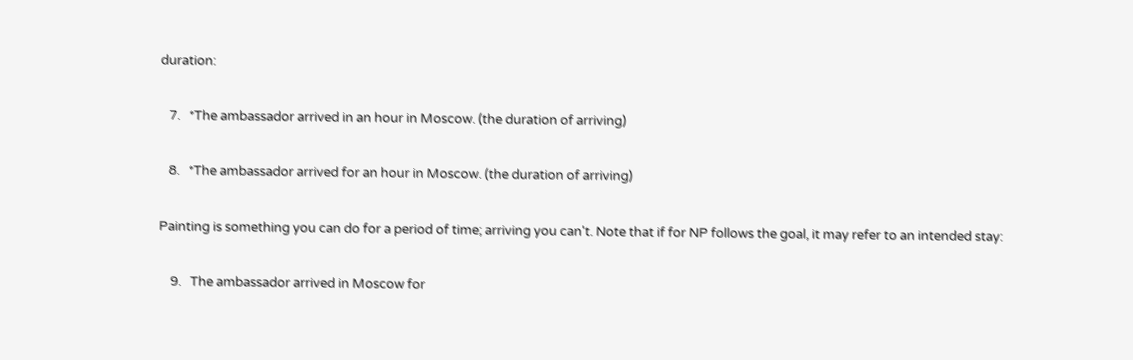duration:

   7.   *The ambassador arrived in an hour in Moscow. (the duration of arriving)

   8.   *The ambassador arrived for an hour in Moscow. (the duration of arriving)

Painting is something you can do for a period of time; arriving you can't. Note that if for NP follows the goal, it may refer to an intended stay:

    9.   The ambassador arrived in Moscow for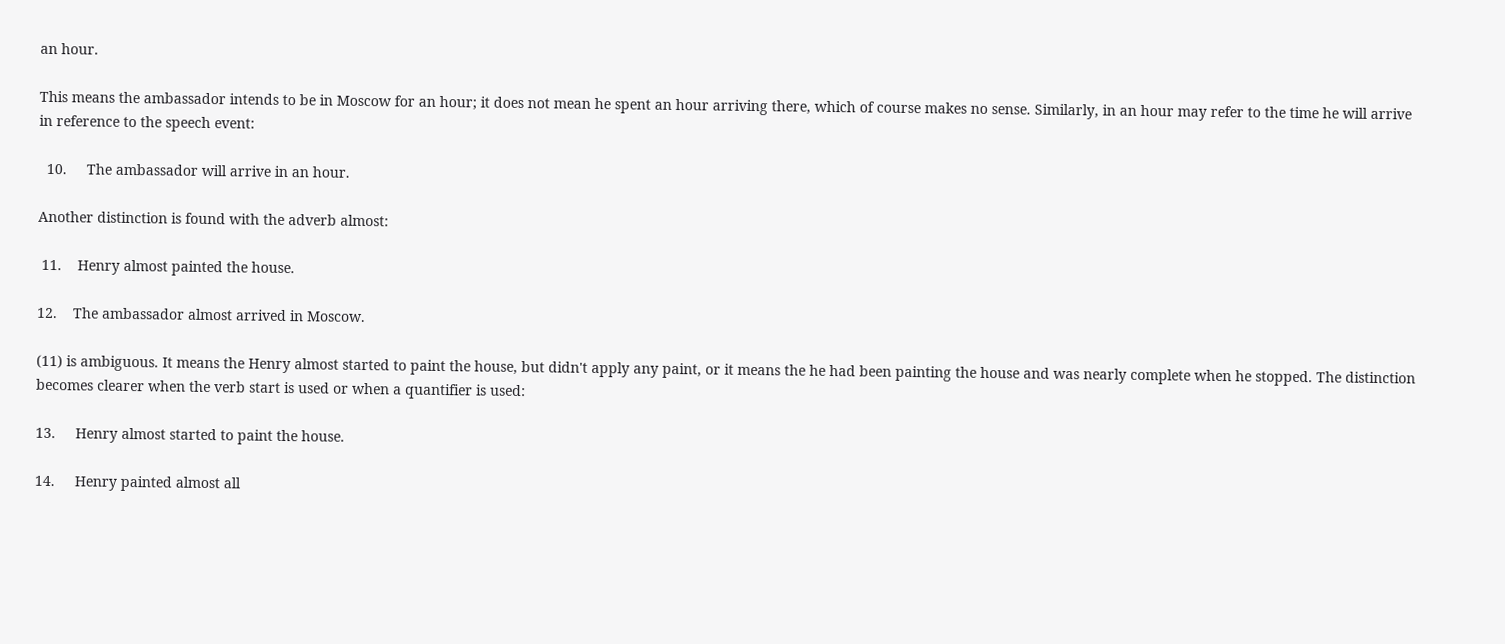an hour.

This means the ambassador intends to be in Moscow for an hour; it does not mean he spent an hour arriving there, which of course makes no sense. Similarly, in an hour may refer to the time he will arrive in reference to the speech event:

  10.     The ambassador will arrive in an hour.

Another distinction is found with the adverb almost:

 11.    Henry almost painted the house.

12.    The ambassador almost arrived in Moscow.

(11) is ambiguous. It means the Henry almost started to paint the house, but didn't apply any paint, or it means the he had been painting the house and was nearly complete when he stopped. The distinction becomes clearer when the verb start is used or when a quantifier is used:

13.     Henry almost started to paint the house.

14.     Henry painted almost all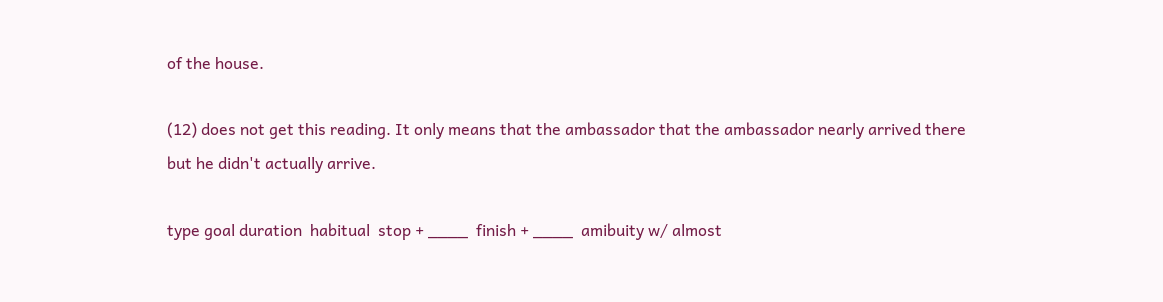of the house.

(12) does not get this reading. It only means that the ambassador that the ambassador nearly arrived there but he didn't actually arrive.

type goal duration  habitual  stop + ____  finish + ____  amibuity w/ almost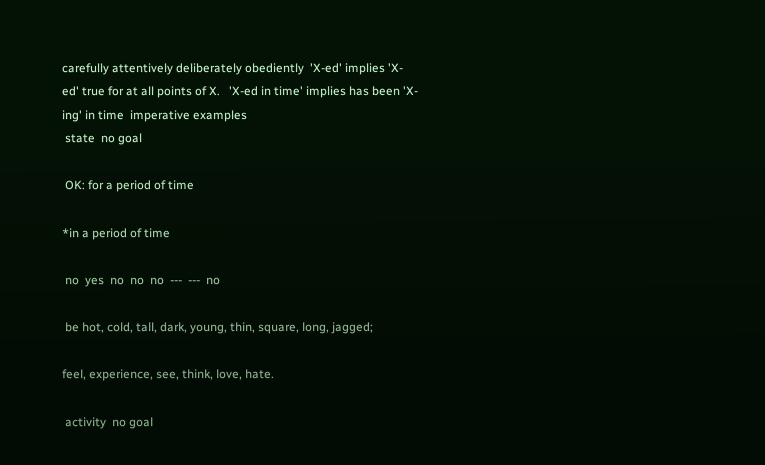carefully attentively deliberately obediently  'X-ed' implies 'X-ed' true for at all points of X.   'X-ed in time' implies has been 'X-ing' in time  imperative examples
 state  no goal

 OK: for a period of time

*in a period of time

 no  yes  no  no  no  ---  ---  no

 be hot, cold, tall, dark, young, thin, square, long, jagged;

feel, experience, see, think, love, hate.

 activity  no goal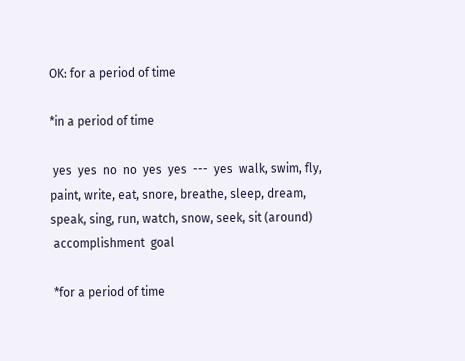OK: for a period of time

*in a period of time

 yes  yes  no  no  yes  yes  ---  yes  walk, swim, fly, paint, write, eat, snore, breathe, sleep, dream, speak, sing, run, watch, snow, seek, sit (around)
 accomplishment  goal

 *for a period of time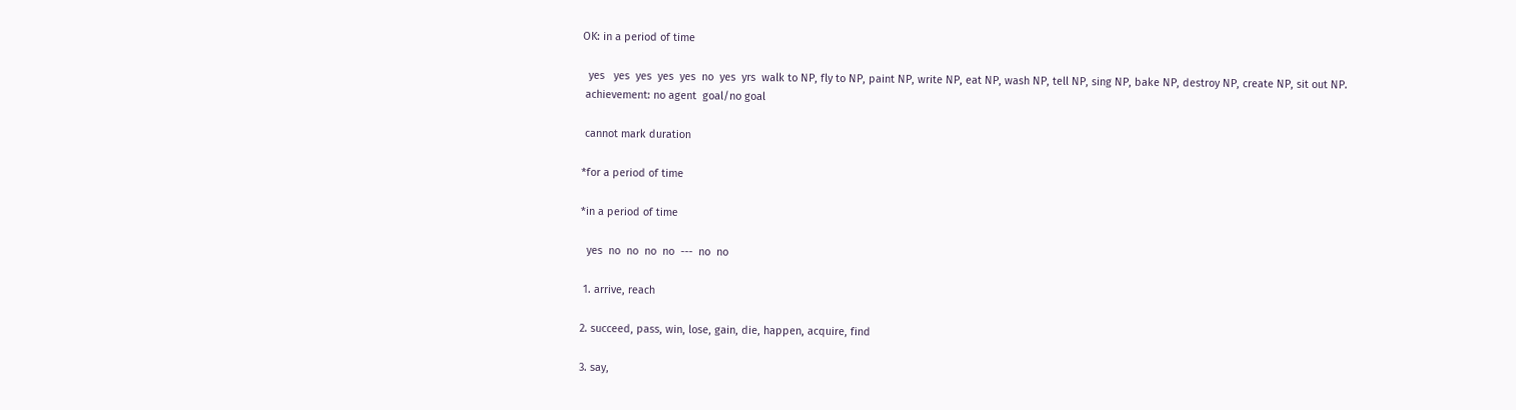OK: in a period of time

  yes   yes  yes  yes  yes  no  yes  yrs  walk to NP, fly to NP, paint NP, write NP, eat NP, wash NP, tell NP, sing NP, bake NP, destroy NP, create NP, sit out NP.
 achievement: no agent  goal/no goal

 cannot mark duration

*for a period of time

*in a period of time

  yes  no  no  no  no  ---  no  no

 1. arrive, reach

2. succeed, pass, win, lose, gain, die, happen, acquire, find

3. say,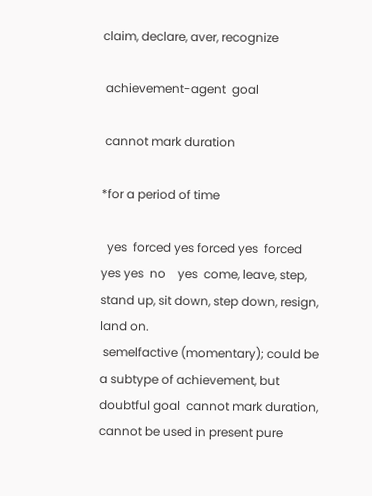claim, declare, aver, recognize

 achievement-agent  goal

 cannot mark duration

*for a period of time

  yes  forced yes forced yes  forced yes yes  no    yes  come, leave, step, stand up, sit down, step down, resign, land on.
 semelfactive (momentary); could be a subtype of achievement, but doubtful goal  cannot mark duration, cannot be used in present pure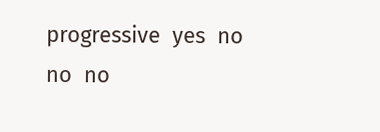progressive  yes  no  no  no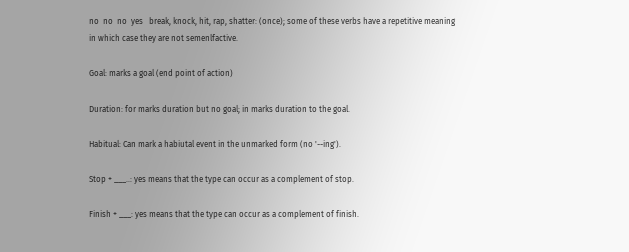no  no  no  yes   break, knock, hit, rap, shatter: (once); some of these verbs have a repetitive meaning in which case they are not semenlfactive.

Goal: marks a goal (end point of action)

Duration: for marks duration but no goal; in marks duration to the goal.

Habitual: Can mark a habiutal event in the unmarked form (no '--ing').

Stop + ___..: yes means that the type can occur as a complement of stop.

Finish + ___: yes means that the type can occur as a complement of finish.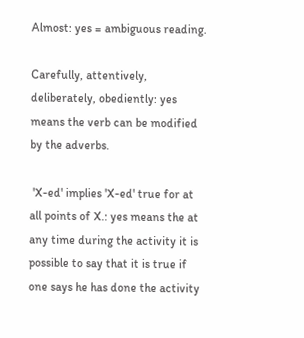Almost: yes = ambiguous reading.

Carefully, attentively, deliberately, obediently: yes means the verb can be modified by the adverbs.

 'X-ed' implies 'X-ed' true for at all points of X.: yes means the at any time during the activity it is possible to say that it is true if one says he has done the activity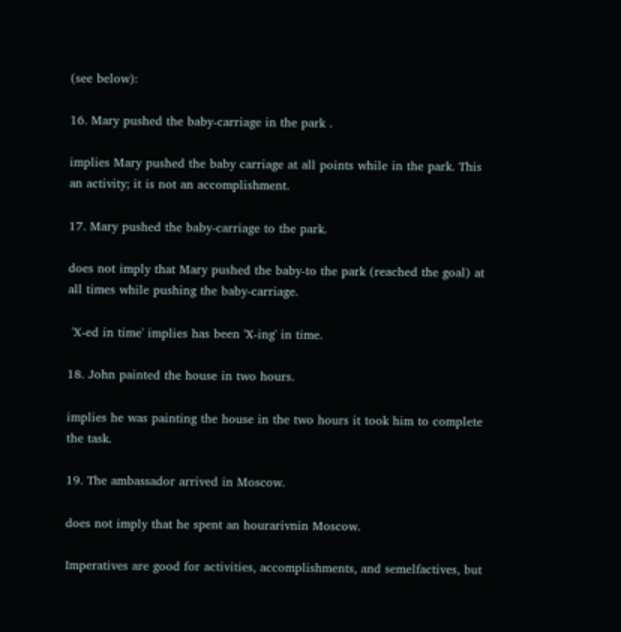(see below):

16. Mary pushed the baby-carriage in the park .

implies Mary pushed the baby carriage at all points while in the park. This an activity; it is not an accomplishment.

17. Mary pushed the baby-carriage to the park.

does not imply that Mary pushed the baby-to the park (reached the goal) at all times while pushing the baby-carriage.

 'X-ed in time' implies has been 'X-ing' in time.

18. John painted the house in two hours.

implies he was painting the house in the two hours it took him to complete the task.

19. The ambassador arrived in Moscow.

does not imply that he spent an hourarivnin Moscow.

Imperatives are good for activities, accomplishments, and semelfactives, but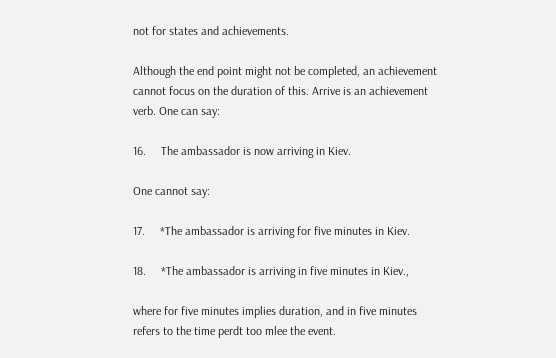not for states and achievements.

Although the end point might not be completed, an achievement cannot focus on the duration of this. Arrive is an achievement verb. One can say:

16.     The ambassador is now arriving in Kiev.

One cannot say:

17.     *The ambassador is arriving for five minutes in Kiev.

18.     *The ambassador is arriving in five minutes in Kiev.,

where for five minutes implies duration, and in five minutes refers to the time perdt too mlee the event.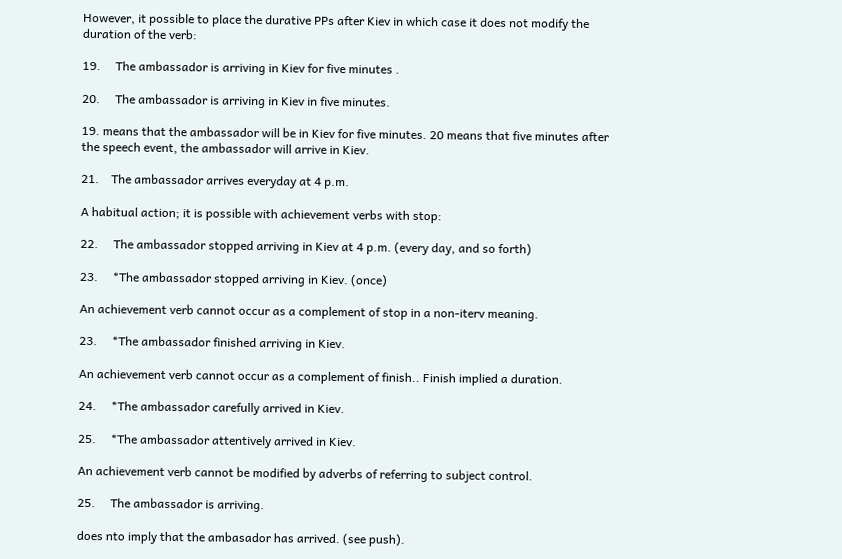However, it possible to place the durative PPs after Kiev in which case it does not modify the duration of the verb:

19.     The ambassador is arriving in Kiev for five minutes .

20.     The ambassador is arriving in Kiev in five minutes.

19. means that the ambassador will be in Kiev for five minutes. 20 means that five minutes after the speech event, the ambassador will arrive in Kiev.

21.    The ambassador arrives everyday at 4 p.m.

A habitual action; it is possible with achievement verbs with stop:

22.     The ambassador stopped arriving in Kiev at 4 p.m. (every day, and so forth)

23.     *The ambassador stopped arriving in Kiev. (once)

An achievement verb cannot occur as a complement of stop in a non-iterv meaning.

23.     *The ambassador finished arriving in Kiev.

An achievement verb cannot occur as a complement of finish.. Finish implied a duration.

24.     *The ambassador carefully arrived in Kiev.

25.     *The ambassador attentively arrived in Kiev.

An achievement verb cannot be modified by adverbs of referring to subject control.

25.     The ambassador is arriving.

does nto imply that the ambasador has arrived. (see push).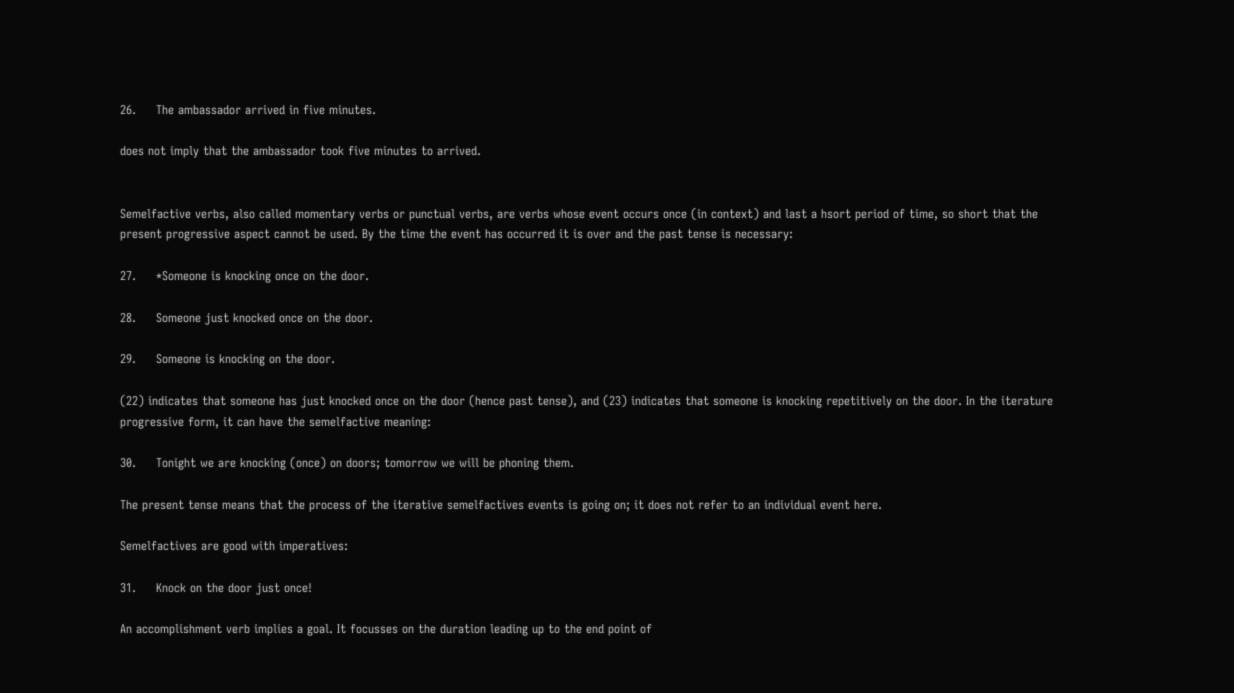26.     The ambassador arrived in five minutes.

does not imply that the ambassador took five minutes to arrived.


Semelfactive verbs, also called momentary verbs or punctual verbs, are verbs whose event occurs once (in context) and last a hsort period of time, so short that the present progressive aspect cannot be used. By the time the event has occurred it is over and the past tense is necessary:

27.     *Someone is knocking once on the door.

28.     Someone just knocked once on the door.

29.     Someone is knocking on the door.

(22) indicates that someone has just knocked once on the door (hence past tense), and (23) indicates that someone is knocking repetitively on the door. In the iterature progressive form, it can have the semelfactive meaning:

30.     Tonight we are knocking (once) on doors; tomorrow we will be phoning them.

The present tense means that the process of the iterative semelfactives events is going on; it does not refer to an individual event here.

Semelfactives are good with imperatives:

31.     Knock on the door just once!

An accomplishment verb implies a goal. It focusses on the duration leading up to the end point of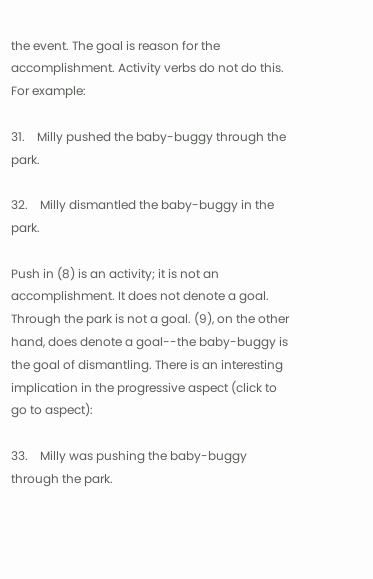the event. The goal is reason for the accomplishment. Activity verbs do not do this. For example:

31.    Milly pushed the baby-buggy through the park.

32.    Milly dismantled the baby-buggy in the park.

Push in (8) is an activity; it is not an accomplishment. It does not denote a goal. Through the park is not a goal. (9), on the other hand, does denote a goal--the baby-buggy is the goal of dismantling. There is an interesting implication in the progressive aspect (click to go to aspect):

33.    Milly was pushing the baby-buggy through the park.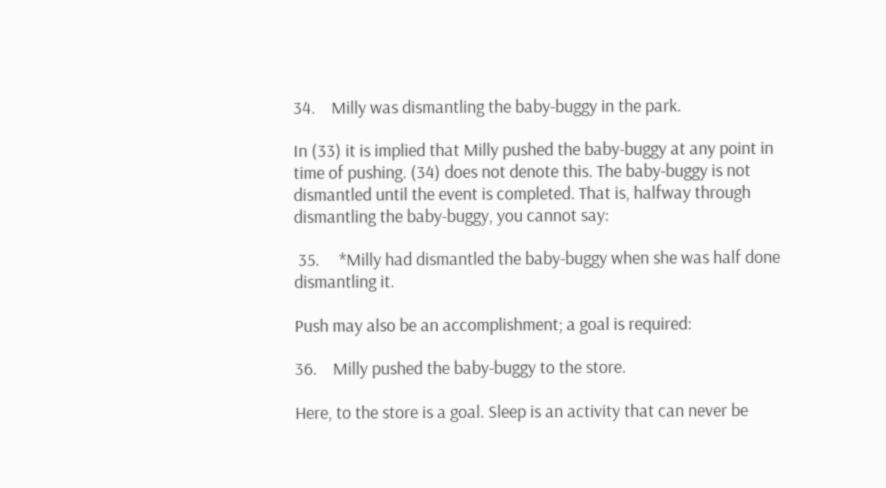34.    Milly was dismantling the baby-buggy in the park.

In (33) it is implied that Milly pushed the baby-buggy at any point in time of pushing. (34) does not denote this. The baby-buggy is not dismantled until the event is completed. That is, halfway through dismantling the baby-buggy, you cannot say:

 35.     *Milly had dismantled the baby-buggy when she was half done dismantling it.

Push may also be an accomplishment; a goal is required:

36.    Milly pushed the baby-buggy to the store.

Here, to the store is a goal. Sleep is an activity that can never be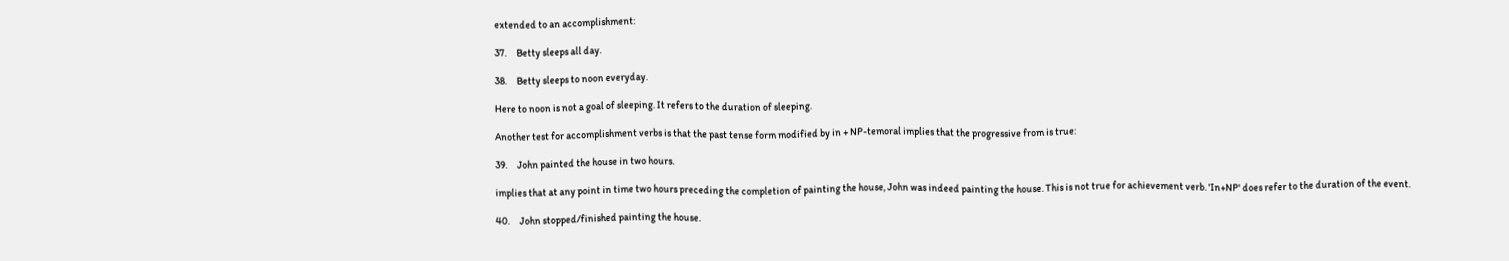extended to an accomplishment:

37.     Betty sleeps all day.

38.     Betty sleeps to noon everyday.

Here to noon is not a goal of sleeping. It refers to the duration of sleeping.

Another test for accomplishment verbs is that the past tense form modified by in + NP-temoral implies that the progressive from is true:

39.     John painted the house in two hours.

implies that at any point in time two hours preceding the completion of painting the house, John was indeed painting the house. This is not true for achievement verb. 'In+NP' does refer to the duration of the event.

40.     John stopped/finished painting the house.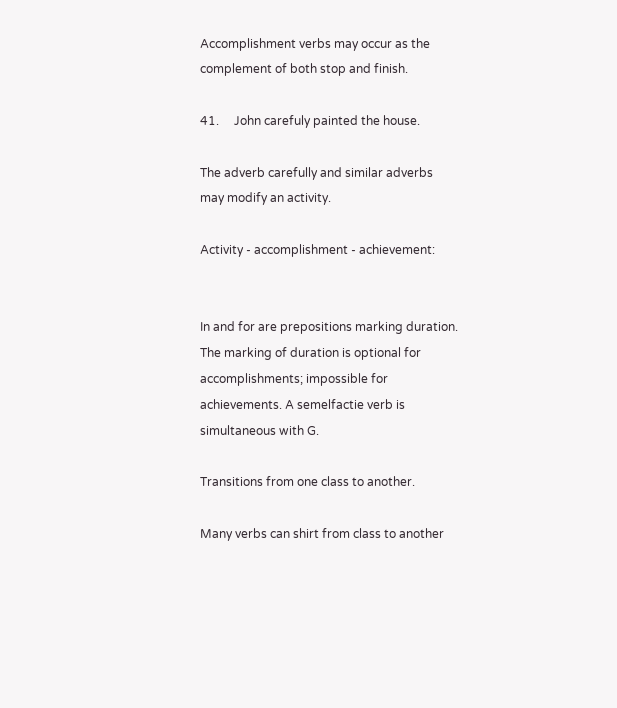Accomplishment verbs may occur as the complement of both stop and finish.

41.     John carefuly painted the house.

The adverb carefully and similar adverbs may modify an activity.

Activity - accomplishment - achievement:


In and for are prepositions marking duration. The marking of duration is optional for accomplishments; impossible for achievements. A semelfactie verb is simultaneous with G.

Transitions from one class to another.

Many verbs can shirt from class to another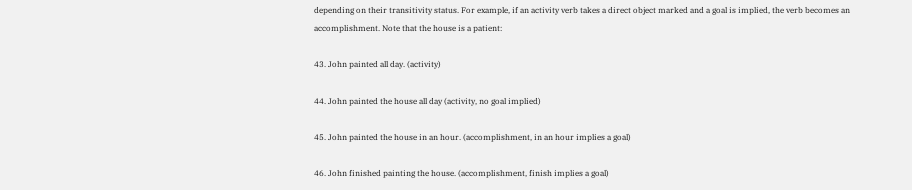depending on their transitivity status. For example, if an activity verb takes a direct object marked and a goal is implied, the verb becomes an accomplishment. Note that the house is a patient:

43. John painted all day. (activity)

44. John painted the house all day (activity, no goal implied)

45. John painted the house in an hour. (accomplishment, in an hour implies a goal)

46. John finished painting the house. (accomplishment, finish implies a goal)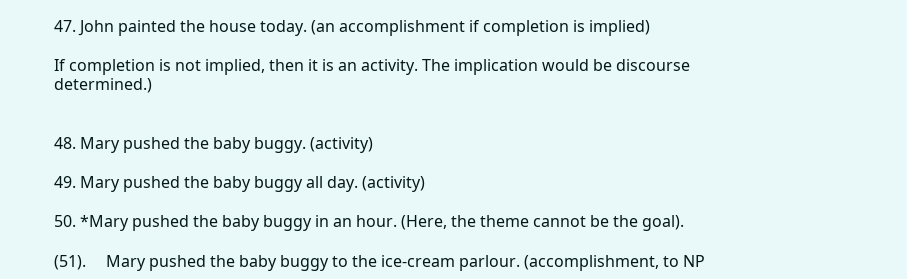47. John painted the house today. (an accomplishment if completion is implied)

If completion is not implied, then it is an activity. The implication would be discourse determined.)


48. Mary pushed the baby buggy. (activity)

49. Mary pushed the baby buggy all day. (activity)

50. *Mary pushed the baby buggy in an hour. (Here, the theme cannot be the goal).

(51).     Mary pushed the baby buggy to the ice-cream parlour. (accomplishment, to NP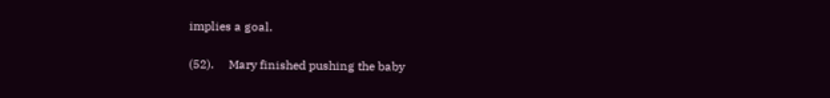implies a goal.

(52).     Mary finished pushing the baby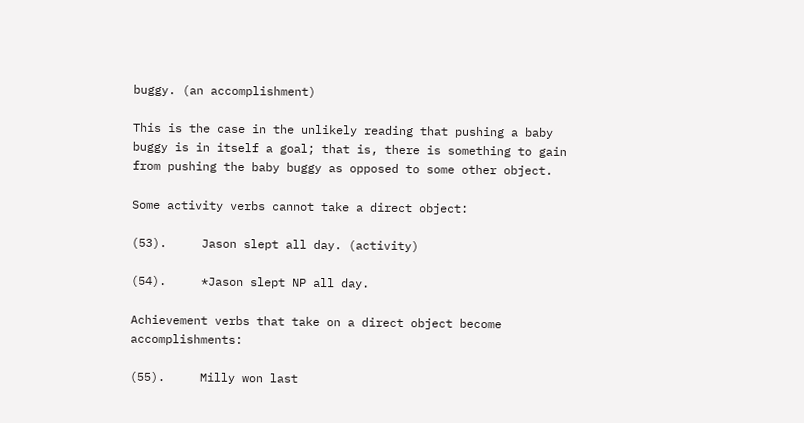buggy. (an accomplishment)

This is the case in the unlikely reading that pushing a baby buggy is in itself a goal; that is, there is something to gain from pushing the baby buggy as opposed to some other object.

Some activity verbs cannot take a direct object:

(53).     Jason slept all day. (activity)

(54).     *Jason slept NP all day.

Achievement verbs that take on a direct object become accomplishments:

(55).     Milly won last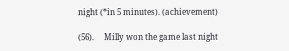night (*in 5 minutes). (achievement)

(56).     Milly won the game last night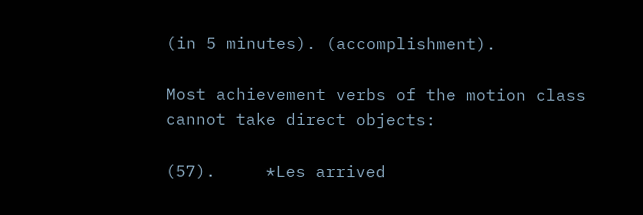(in 5 minutes). (accomplishment).

Most achievement verbs of the motion class cannot take direct objects:

(57).     *Les arrived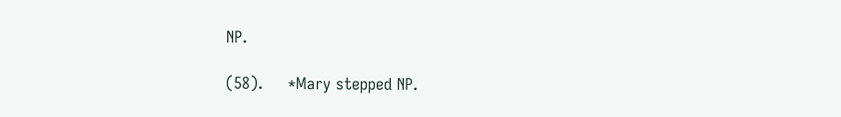NP.

(58).     *Mary stepped NP.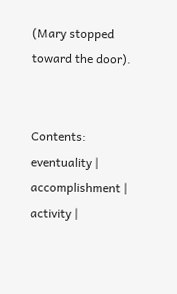(Mary stopped toward the door).


Contents: eventuality | accomplishment | activity |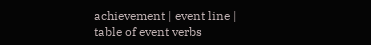achievement | event line | table of event verbs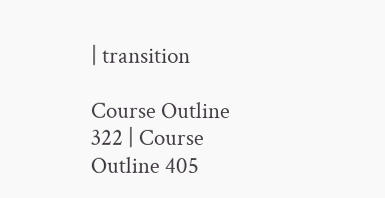| transition

Course Outline 322 | Course Outline 405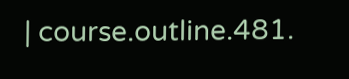| course.outline.481.